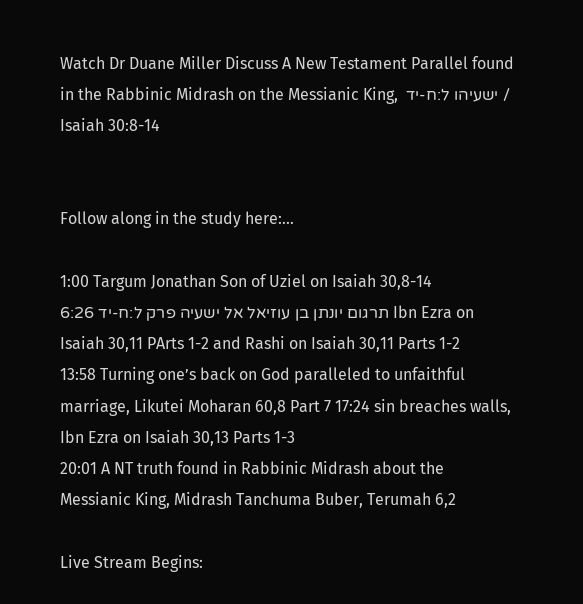Watch Dr Duane Miller Discuss A New Testament Parallel found in the Rabbinic Midrash on the Messianic King,  ישעיהו ל:ח-יד / Isaiah 30:8-14


Follow along in the study here:…

1:00 Targum Jonathan Son of Uziel on Isaiah 30,8-14
תרגום יונתן בן עוזיאל אל ישעיה פרק ל:ח-יד 6:26 Ibn Ezra on Isaiah 30,11 PArts 1-2 and Rashi on Isaiah 30,11 Parts 1-2
13:58 Turning one’s back on God paralleled to unfaithful marriage, Likutei Moharan 60,8 Part 7 17:24 sin breaches walls, Ibn Ezra on Isaiah 30,13 Parts 1-3
20:01 A NT truth found in Rabbinic Midrash about the Messianic King, Midrash Tanchuma Buber, Terumah 6,2

Live Stream Begins: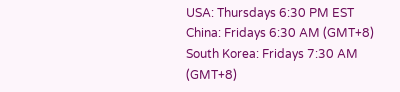USA: Thursdays 6:30 PM EST
China: Fridays 6:30 AM (GMT+8)
South Korea: Fridays 7:30 AM (GMT+8)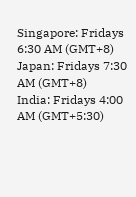Singapore: Fridays 6:30 AM (GMT+8)
Japan: Fridays 7:30 AM (GMT+8)
India: Fridays 4:00 AM (GMT+5:30)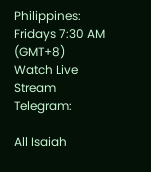Philippines: Fridays 7:30 AM (GMT+8)
Watch Live Stream Telegram:

All Isaiah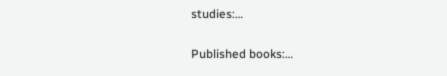studies:…

Published books:…